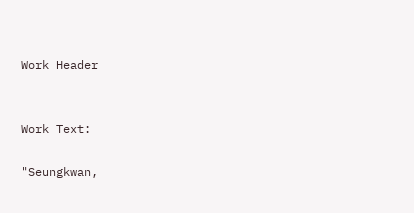Work Header


Work Text:

"Seungkwan,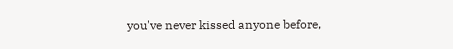you've never kissed anyone before,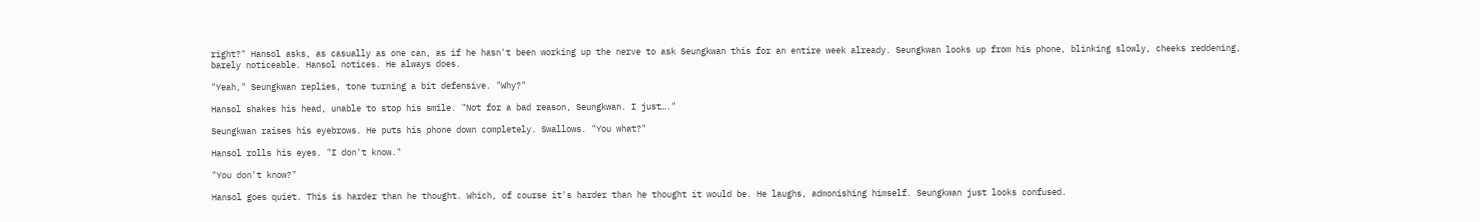right?" Hansol asks, as casually as one can, as if he hasn't been working up the nerve to ask Seungkwan this for an entire week already. Seungkwan looks up from his phone, blinking slowly, cheeks reddening, barely noticeable. Hansol notices. He always does.

"Yeah," Seungkwan replies, tone turning a bit defensive. "Why?"

Hansol shakes his head, unable to stop his smile. "Not for a bad reason, Seungkwan. I just…."

Seungkwan raises his eyebrows. He puts his phone down completely. Swallows. "You what?"

Hansol rolls his eyes. "I don't know."

"You don't know?"

Hansol goes quiet. This is harder than he thought. Which, of course it's harder than he thought it would be. He laughs, admonishing himself. Seungkwan just looks confused.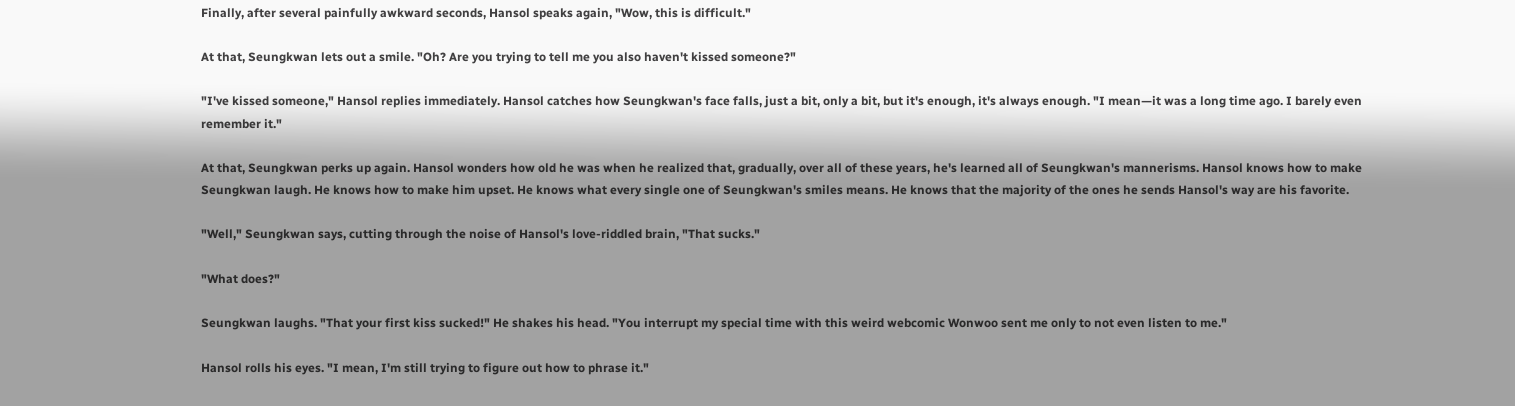Finally, after several painfully awkward seconds, Hansol speaks again, "Wow, this is difficult."

At that, Seungkwan lets out a smile. "Oh? Are you trying to tell me you also haven't kissed someone?"

"I've kissed someone," Hansol replies immediately. Hansol catches how Seungkwan's face falls, just a bit, only a bit, but it's enough, it's always enough. "I mean—it was a long time ago. I barely even remember it."

At that, Seungkwan perks up again. Hansol wonders how old he was when he realized that, gradually, over all of these years, he's learned all of Seungkwan's mannerisms. Hansol knows how to make Seungkwan laugh. He knows how to make him upset. He knows what every single one of Seungkwan's smiles means. He knows that the majority of the ones he sends Hansol's way are his favorite.

"Well," Seungkwan says, cutting through the noise of Hansol's love-riddled brain, "That sucks."

"What does?"

Seungkwan laughs. "That your first kiss sucked!" He shakes his head. "You interrupt my special time with this weird webcomic Wonwoo sent me only to not even listen to me."

Hansol rolls his eyes. "I mean, I'm still trying to figure out how to phrase it."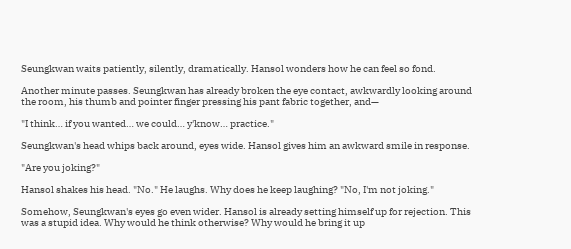Seungkwan waits patiently, silently, dramatically. Hansol wonders how he can feel so fond.

Another minute passes. Seungkwan has already broken the eye contact, awkwardly looking around the room, his thumb and pointer finger pressing his pant fabric together, and—

"I think… if you wanted… we could… y'know… practice."

Seungkwan's head whips back around, eyes wide. Hansol gives him an awkward smile in response.

"Are you joking?"

Hansol shakes his head. "No." He laughs. Why does he keep laughing? "No, I'm not joking."

Somehow, Seungkwan's eyes go even wider. Hansol is already setting himself up for rejection. This was a stupid idea. Why would he think otherwise? Why would he bring it up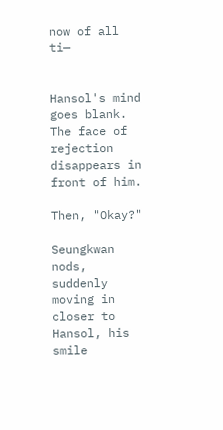now of all ti—


Hansol's mind goes blank. The face of rejection disappears in front of him.

Then, "Okay?"

Seungkwan nods, suddenly moving in closer to Hansol, his smile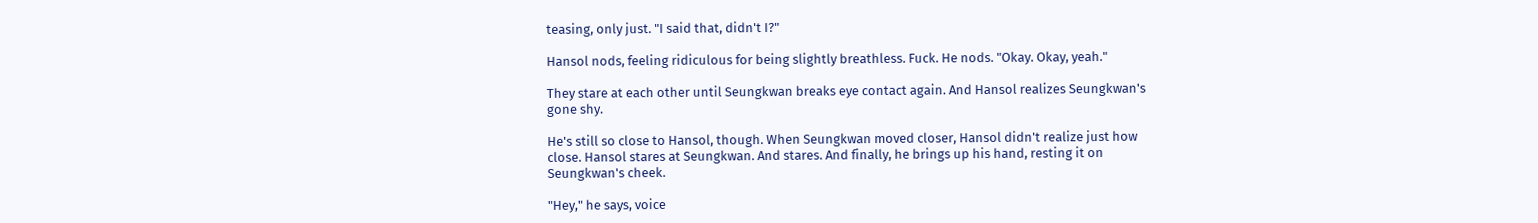teasing, only just. "I said that, didn't I?"

Hansol nods, feeling ridiculous for being slightly breathless. Fuck. He nods. "Okay. Okay, yeah."

They stare at each other until Seungkwan breaks eye contact again. And Hansol realizes Seungkwan's gone shy.

He's still so close to Hansol, though. When Seungkwan moved closer, Hansol didn't realize just how close. Hansol stares at Seungkwan. And stares. And finally, he brings up his hand, resting it on Seungkwan's cheek.

"Hey," he says, voice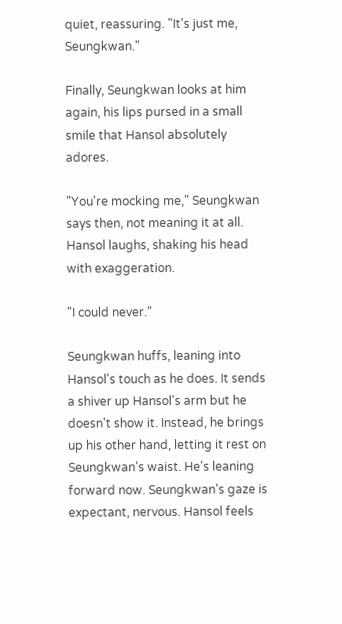quiet, reassuring. "It's just me, Seungkwan."

Finally, Seungkwan looks at him again, his lips pursed in a small smile that Hansol absolutely adores.

"You're mocking me," Seungkwan says then, not meaning it at all. Hansol laughs, shaking his head with exaggeration.

"I could never."

Seungkwan huffs, leaning into Hansol's touch as he does. It sends a shiver up Hansol's arm but he doesn't show it. Instead, he brings up his other hand, letting it rest on Seungkwan's waist. He's leaning forward now. Seungkwan's gaze is expectant, nervous. Hansol feels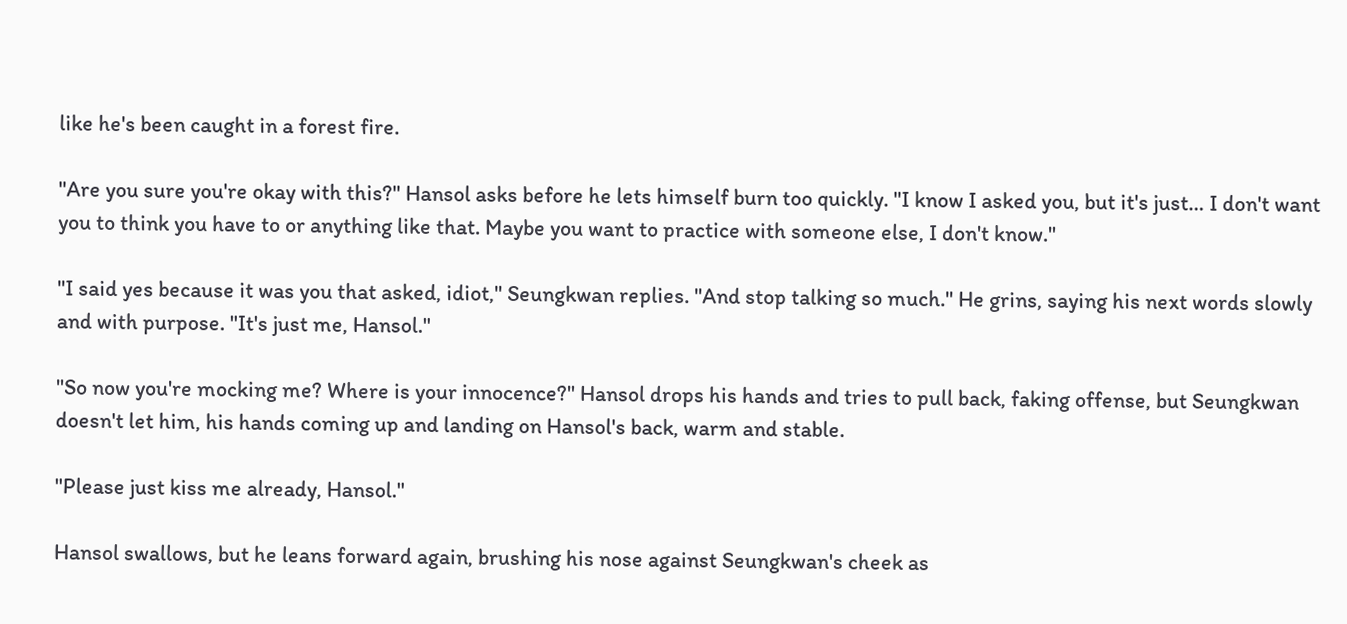like he's been caught in a forest fire.

"Are you sure you're okay with this?" Hansol asks before he lets himself burn too quickly. "I know I asked you, but it's just… I don't want you to think you have to or anything like that. Maybe you want to practice with someone else, I don't know."

"I said yes because it was you that asked, idiot," Seungkwan replies. "And stop talking so much." He grins, saying his next words slowly and with purpose. "It's just me, Hansol."

"So now you're mocking me? Where is your innocence?" Hansol drops his hands and tries to pull back, faking offense, but Seungkwan doesn't let him, his hands coming up and landing on Hansol's back, warm and stable.

"Please just kiss me already, Hansol."

Hansol swallows, but he leans forward again, brushing his nose against Seungkwan's cheek as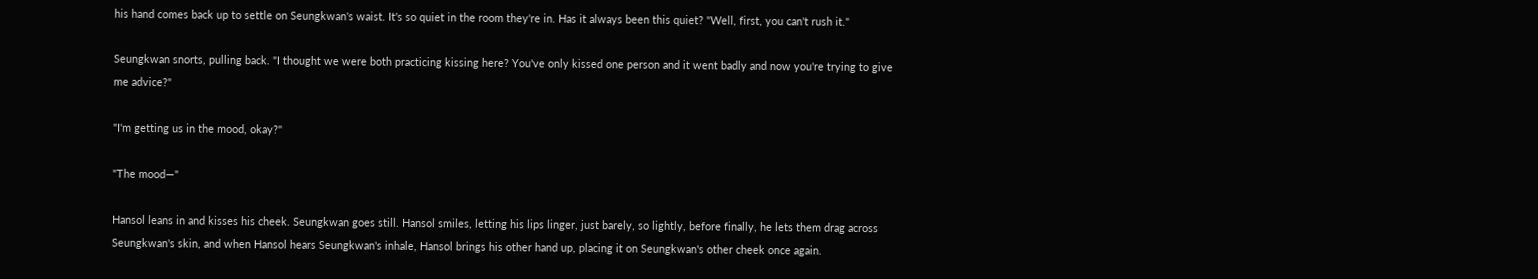his hand comes back up to settle on Seungkwan's waist. It's so quiet in the room they're in. Has it always been this quiet? "Well, first, you can't rush it."

Seungkwan snorts, pulling back. "I thought we were both practicing kissing here? You've only kissed one person and it went badly and now you're trying to give me advice?"

"I'm getting us in the mood, okay?"

"The mood—"

Hansol leans in and kisses his cheek. Seungkwan goes still. Hansol smiles, letting his lips linger, just barely, so lightly, before finally, he lets them drag across Seungkwan's skin, and when Hansol hears Seungkwan's inhale, Hansol brings his other hand up, placing it on Seungkwan's other cheek once again.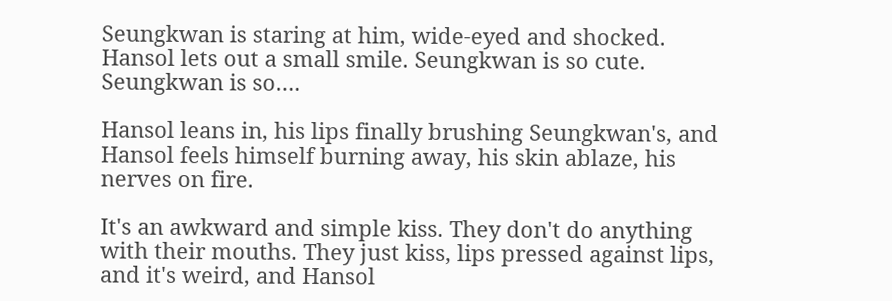Seungkwan is staring at him, wide-eyed and shocked. Hansol lets out a small smile. Seungkwan is so cute. Seungkwan is so….

Hansol leans in, his lips finally brushing Seungkwan's, and Hansol feels himself burning away, his skin ablaze, his nerves on fire.

It's an awkward and simple kiss. They don't do anything with their mouths. They just kiss, lips pressed against lips, and it's weird, and Hansol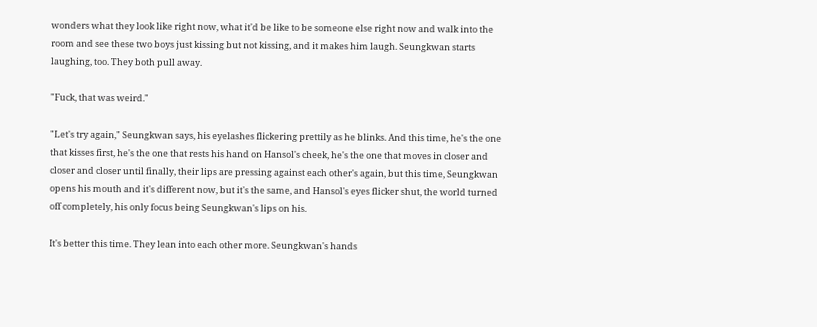wonders what they look like right now, what it'd be like to be someone else right now and walk into the room and see these two boys just kissing but not kissing, and it makes him laugh. Seungkwan starts laughing, too. They both pull away.

"Fuck, that was weird."

"Let's try again," Seungkwan says, his eyelashes flickering prettily as he blinks. And this time, he's the one that kisses first, he's the one that rests his hand on Hansol's cheek, he's the one that moves in closer and closer and closer until finally, their lips are pressing against each other's again, but this time, Seungkwan opens his mouth and it's different now, but it's the same, and Hansol's eyes flicker shut, the world turned off completely, his only focus being Seungkwan's lips on his.

It's better this time. They lean into each other more. Seungkwan's hands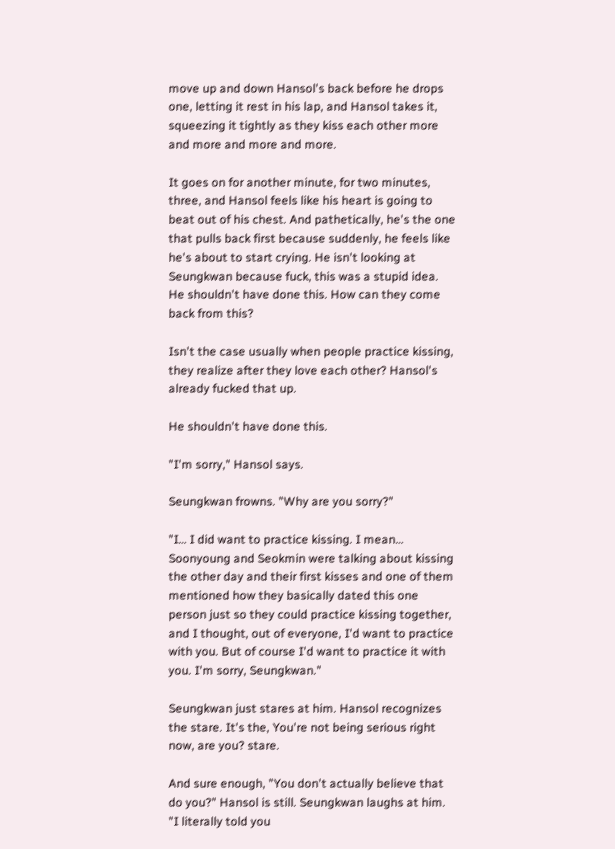move up and down Hansol's back before he drops one, letting it rest in his lap, and Hansol takes it, squeezing it tightly as they kiss each other more and more and more and more.

It goes on for another minute, for two minutes, three, and Hansol feels like his heart is going to beat out of his chest. And pathetically, he's the one that pulls back first because suddenly, he feels like he's about to start crying. He isn't looking at Seungkwan because fuck, this was a stupid idea. He shouldn't have done this. How can they come back from this?

Isn't the case usually when people practice kissing, they realize after they love each other? Hansol's already fucked that up.

He shouldn't have done this.

"I'm sorry," Hansol says.

Seungkwan frowns. "Why are you sorry?"

"I… I did want to practice kissing. I mean… Soonyoung and Seokmin were talking about kissing the other day and their first kisses and one of them mentioned how they basically dated this one person just so they could practice kissing together, and I thought, out of everyone, I'd want to practice with you. But of course I'd want to practice it with you. I'm sorry, Seungkwan."

Seungkwan just stares at him. Hansol recognizes the stare. It's the, You're not being serious right now, are you? stare.

And sure enough, "You don't actually believe that do you?" Hansol is still. Seungkwan laughs at him. "I literally told you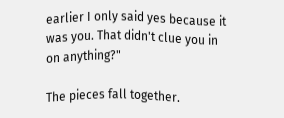earlier I only said yes because it was you. That didn't clue you in on anything?"

The pieces fall together.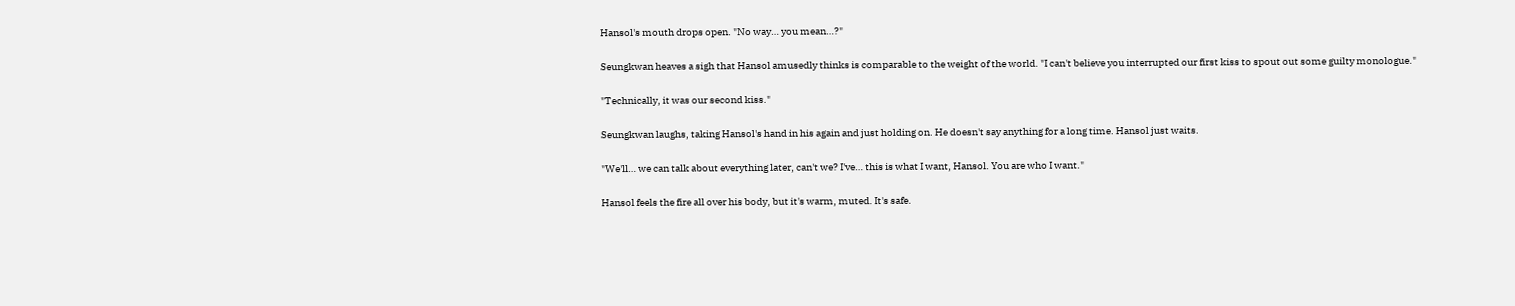Hansol's mouth drops open. "No way… you mean…?"

Seungkwan heaves a sigh that Hansol amusedly thinks is comparable to the weight of the world. "I can't believe you interrupted our first kiss to spout out some guilty monologue."

"Technically, it was our second kiss."

Seungkwan laughs, taking Hansol's hand in his again and just holding on. He doesn't say anything for a long time. Hansol just waits.

"We'll… we can talk about everything later, can't we? I've… this is what I want, Hansol. You are who I want."

Hansol feels the fire all over his body, but it's warm, muted. It's safe.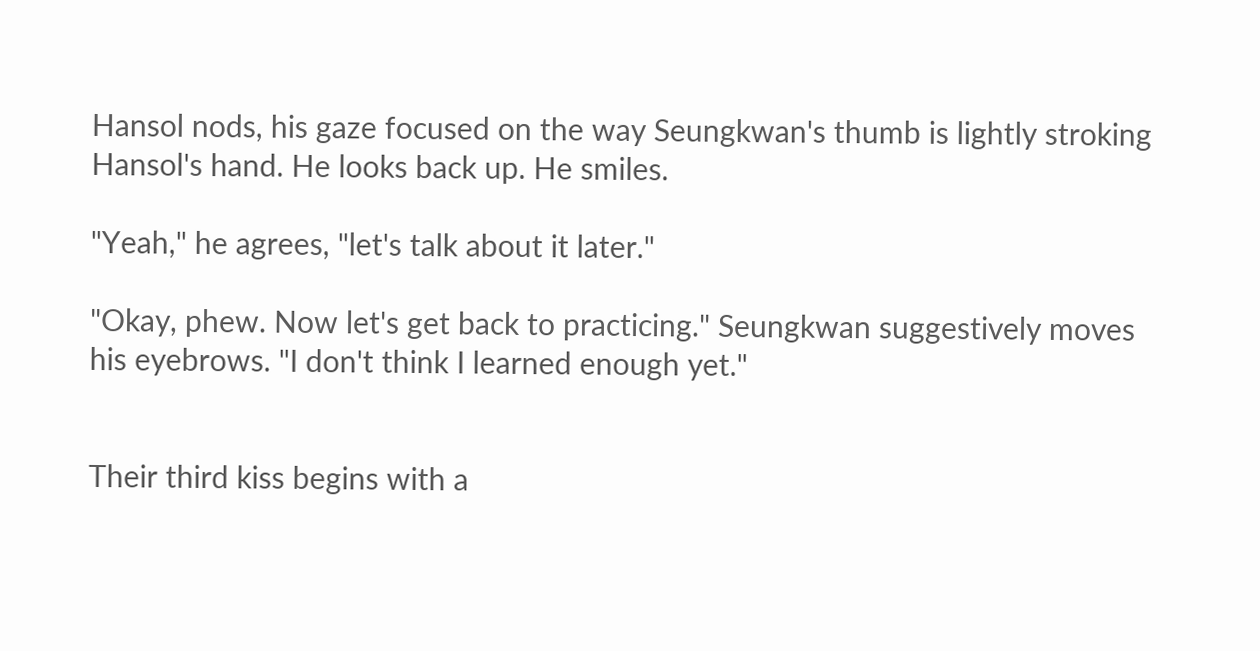Hansol nods, his gaze focused on the way Seungkwan's thumb is lightly stroking Hansol's hand. He looks back up. He smiles.

"Yeah," he agrees, "let's talk about it later."

"Okay, phew. Now let's get back to practicing." Seungkwan suggestively moves his eyebrows. "I don't think I learned enough yet."


Their third kiss begins with a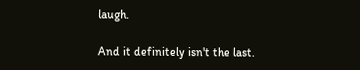laugh.

And it definitely isn't the last.